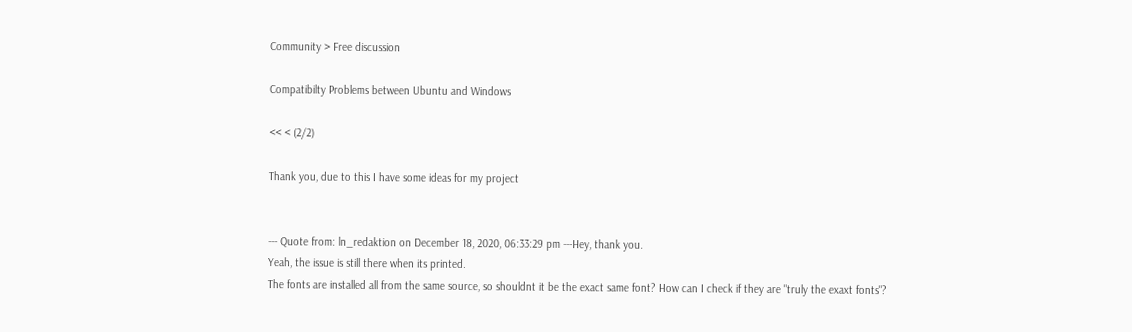Community > Free discussion

Compatibilty Problems between Ubuntu and Windows

<< < (2/2)

Thank you, due to this I have some ideas for my project


--- Quote from: ln_redaktion on December 18, 2020, 06:33:29 pm ---Hey, thank you.
Yeah, the issue is still there when its printed.
The fonts are installed all from the same source, so shouldnt it be the exact same font? How can I check if they are "truly the exaxt fonts"?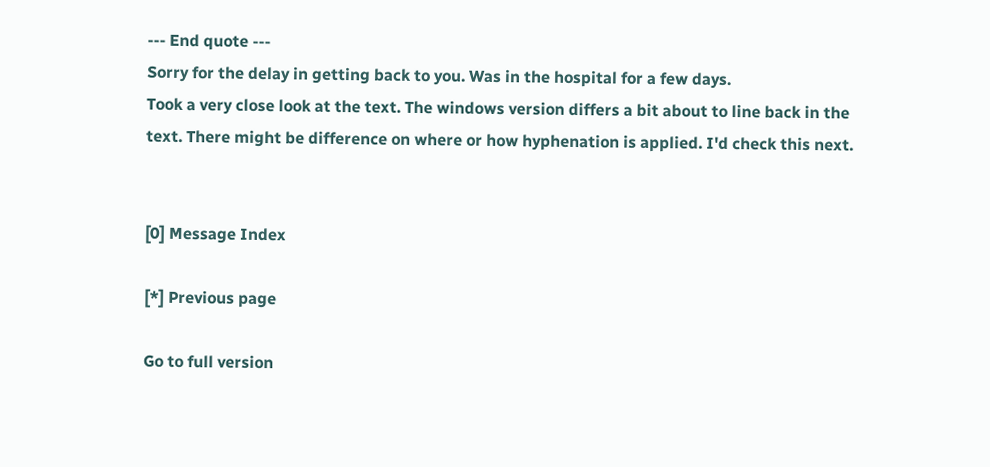--- End quote ---
Sorry for the delay in getting back to you. Was in the hospital for a few days.
Took a very close look at the text. The windows version differs a bit about to line back in the text. There might be difference on where or how hyphenation is applied. I'd check this next.


[0] Message Index

[*] Previous page

Go to full version